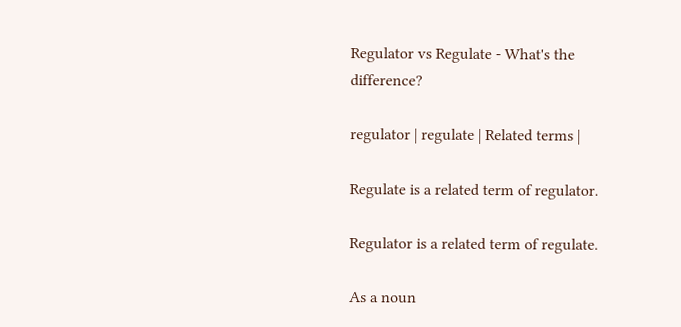Regulator vs Regulate - What's the difference?

regulator | regulate | Related terms |

Regulate is a related term of regulator.

Regulator is a related term of regulate.

As a noun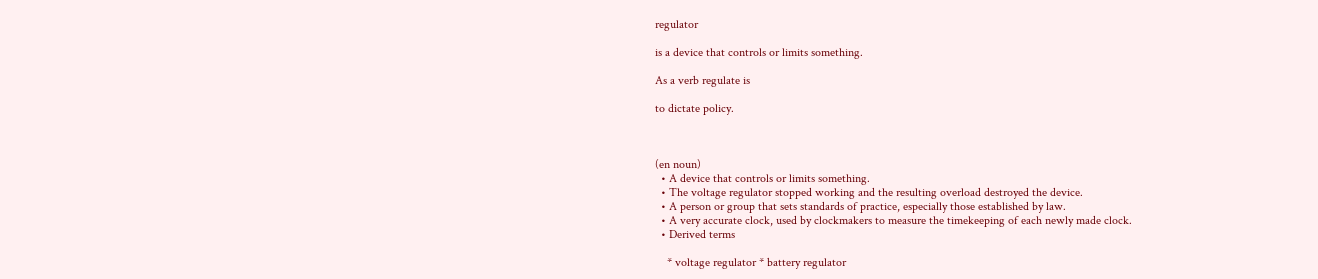regulator

is a device that controls or limits something.

As a verb regulate is

to dictate policy.



(en noun)
  • A device that controls or limits something.
  • The voltage regulator stopped working and the resulting overload destroyed the device.
  • A person or group that sets standards of practice, especially those established by law.
  • A very accurate clock, used by clockmakers to measure the timekeeping of each newly made clock.
  • Derived terms

    * voltage regulator * battery regulator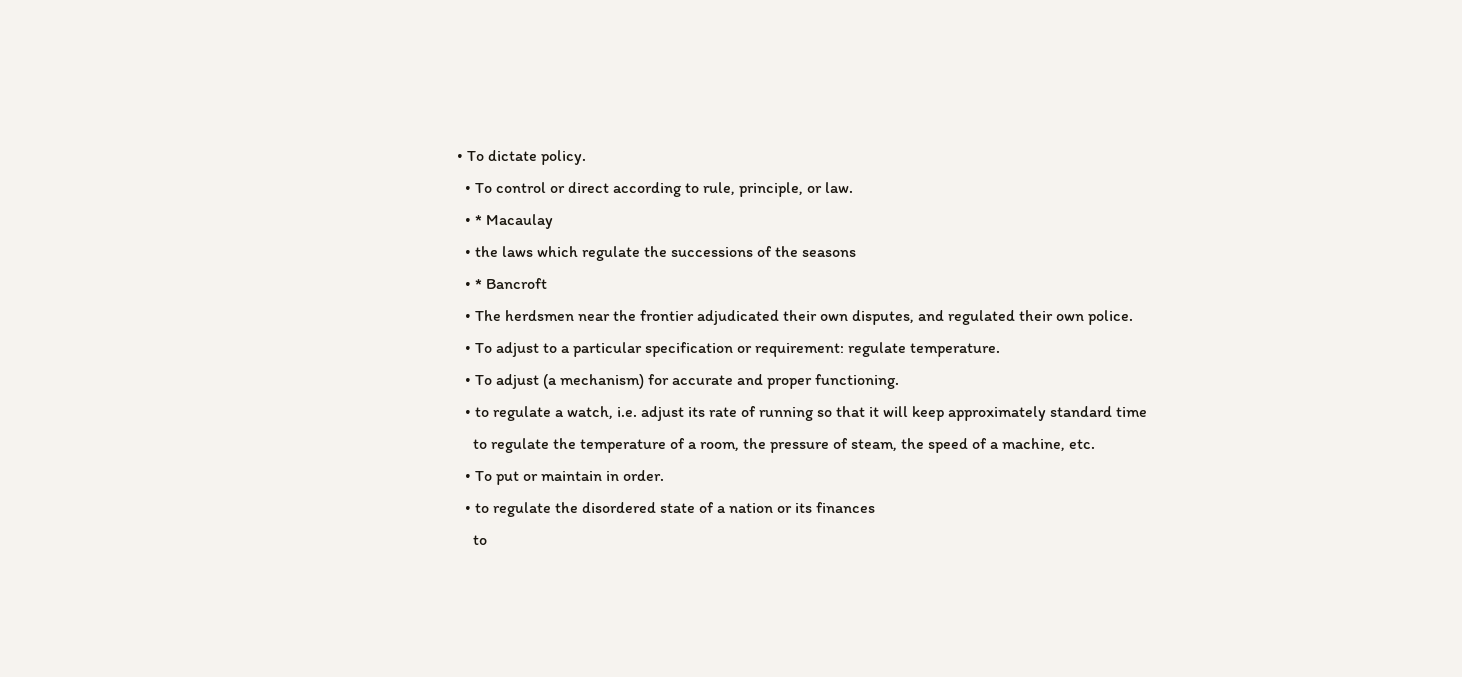• To dictate policy.
  • To control or direct according to rule, principle, or law.
  • * Macaulay
  • the laws which regulate the successions of the seasons
  • * Bancroft
  • The herdsmen near the frontier adjudicated their own disputes, and regulated their own police.
  • To adjust to a particular specification or requirement: regulate temperature.
  • To adjust (a mechanism) for accurate and proper functioning.
  • to regulate a watch, i.e. adjust its rate of running so that it will keep approximately standard time
    to regulate the temperature of a room, the pressure of steam, the speed of a machine, etc.
  • To put or maintain in order.
  • to regulate the disordered state of a nation or its finances
    to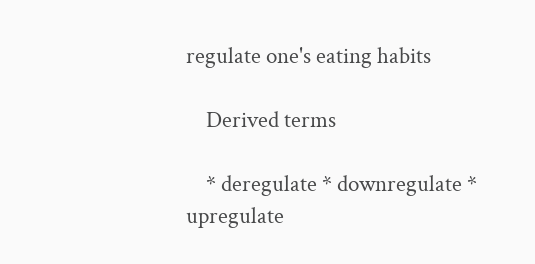regulate one's eating habits

    Derived terms

    * deregulate * downregulate * upregulate